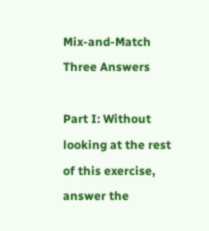Mix-and-Match Three Answers

Part I: Without looking at the rest of this exercise, answer the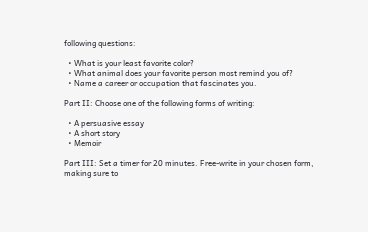following questions:

  • What is your least favorite color?
  • What animal does your favorite person most remind you of?
  • Name a career or occupation that fascinates you.

Part II: Choose one of the following forms of writing:

  • A persuasive essay
  • A short story
  • Memoir

Part III: Set a timer for 20 minutes. Free-write in your chosen form, making sure to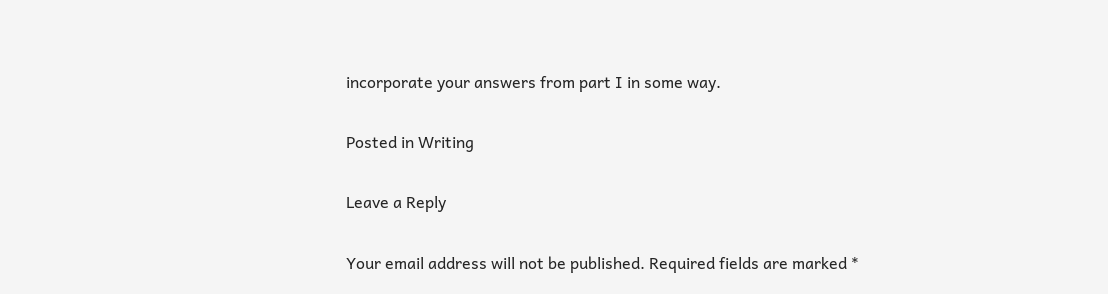incorporate your answers from part I in some way.

Posted in Writing

Leave a Reply

Your email address will not be published. Required fields are marked *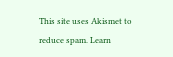This site uses Akismet to reduce spam. Learn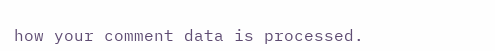how your comment data is processed.